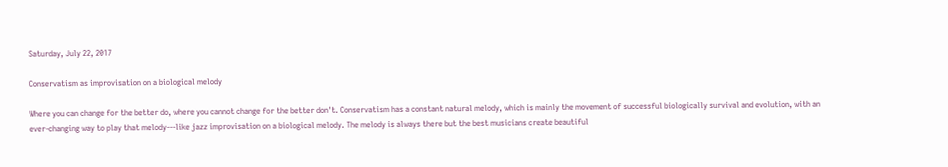Saturday, July 22, 2017

Conservatism as improvisation on a biological melody

Where you can change for the better do, where you cannot change for the better don't. Conservatism has a constant natural melody, which is mainly the movement of successful biologically survival and evolution, with an ever-changing way to play that melody---like jazz improvisation on a biological melody. The melody is always there but the best musicians create beautiful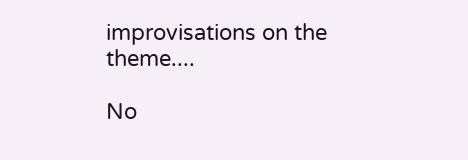improvisations on the theme....

No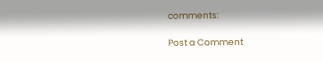comments:

Post a Comment